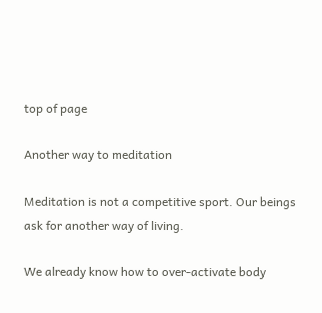top of page

Another way to meditation

Meditation is not a competitive sport. Our beings ask for another way of living.

We already know how to over-activate body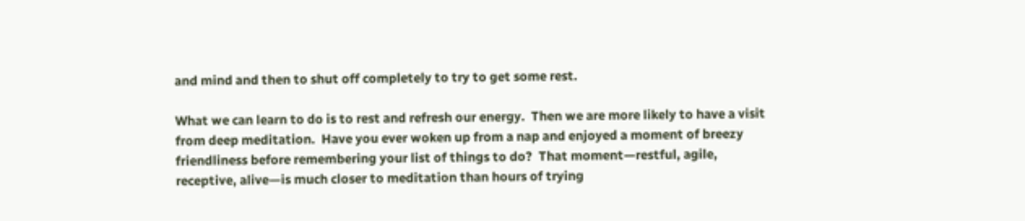and mind and then to shut off completely to try to get some rest.

What we can learn to do is to rest and refresh our energy.  Then we are more likely to have a visit from deep meditation.  Have you ever woken up from a nap and enjoyed a moment of breezy friendliness before remembering your list of things to do?  That moment—restful, agile, receptive, alive—is much closer to meditation than hours of trying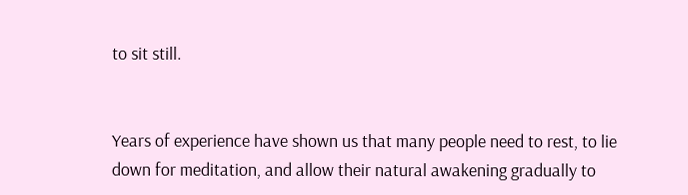to sit still.


Years of experience have shown us that many people need to rest, to lie down for meditation, and allow their natural awakening gradually to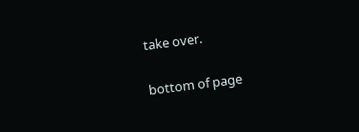take over.

bottom of page